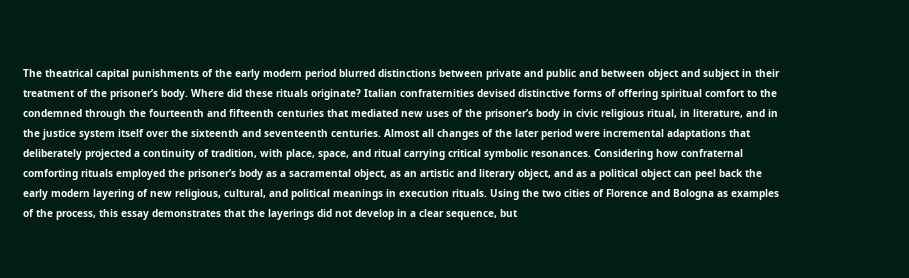The theatrical capital punishments of the early modern period blurred distinctions between private and public and between object and subject in their treatment of the prisoner’s body. Where did these rituals originate? Italian confraternities devised distinctive forms of offering spiritual comfort to the condemned through the fourteenth and fifteenth centuries that mediated new uses of the prisoner’s body in civic religious ritual, in literature, and in the justice system itself over the sixteenth and seventeenth centuries. Almost all changes of the later period were incremental adaptations that deliberately projected a continuity of tradition, with place, space, and ritual carrying critical symbolic resonances. Considering how confraternal comforting rituals employed the prisoner’s body as a sacramental object, as an artistic and literary object, and as a political object can peel back the early modern layering of new religious, cultural, and political meanings in execution rituals. Using the two cities of Florence and Bologna as examples of the process, this essay demonstrates that the layerings did not develop in a clear sequence, but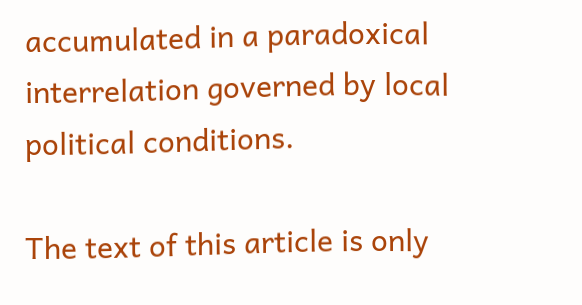accumulated in a paradoxical interrelation governed by local political conditions.

The text of this article is only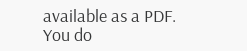available as a PDF.
You do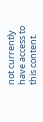not currently have access to this content.